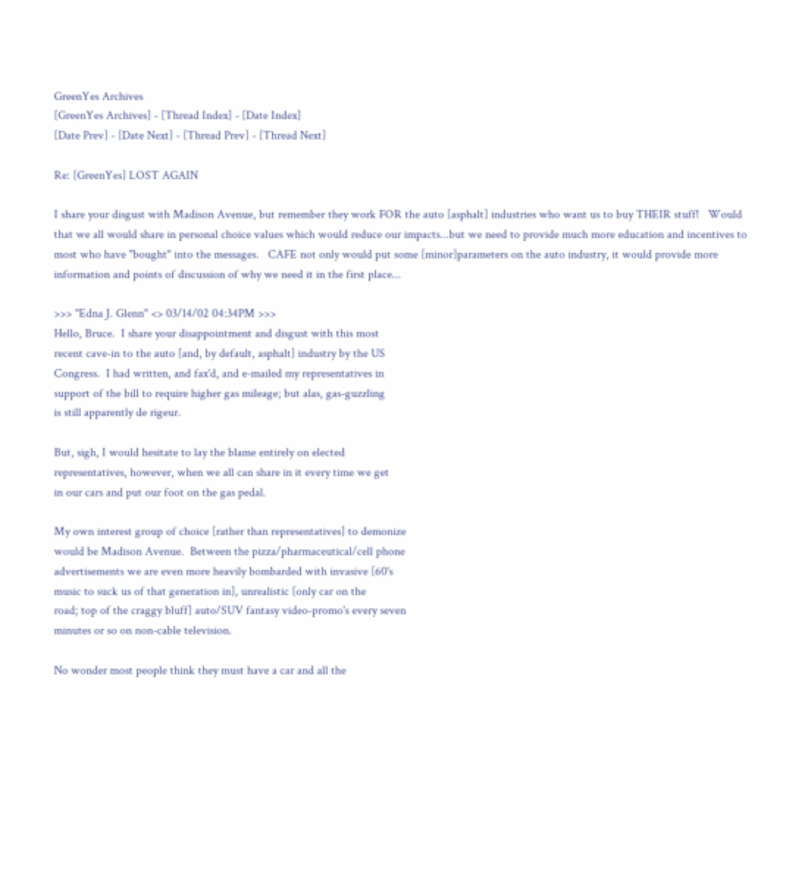GreenYes Archives
[GreenYes Archives] - [Thread Index] - [Date Index]
[Date Prev] - [Date Next] - [Thread Prev] - [Thread Next]

Re: [GreenYes] LOST AGAIN

I share your disgust with Madison Avenue, but remember they work FOR the auto [asphalt] industries who want us to buy THEIR stuff!   Would that we all would share in personal choice values which would reduce our impacts...but we need to provide much more education and incentives to most who have "bought" into the messages.   CAFE not only would put some [minor]parameters on the auto industry, it would provide more information and points of discussion of why we need it in the first place...

>>> "Edna J. Glenn" <> 03/14/02 04:34PM >>>
Hello, Bruce.  I share your disappointment and disgust with this most
recent cave-in to the auto [and, by default, asphalt] industry by the US
Congress.  I had written, and fax'd, and e-mailed my representatives in
support of the bill to require higher gas mileage; but alas, gas-guzzling
is still apparently de rigeur.

But, sigh, I would hesitate to lay the blame entirely on elected
representatives, however, when we all can share in it every time we get
in our cars and put our foot on the gas pedal.

My own interest group of choice [rather than representatives] to demonize
would be Madison Avenue.  Between the pizza/pharmaceutical/cell phone
advertisements we are even more heavily bombarded with invasive [60's
music to suck us of that generation in], unrealistic [only car on the
road; top of the craggy bluff] auto/SUV fantasy video-promo's every seven
minutes or so on non-cable television.

No wonder most people think they must have a car and all the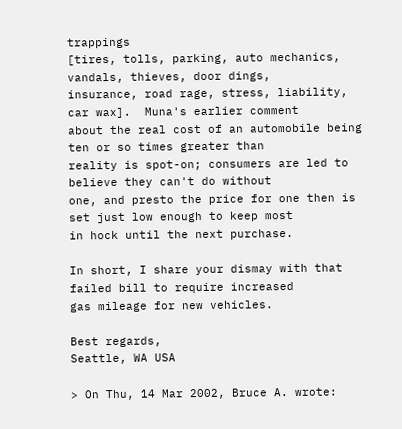trappings
[tires, tolls, parking, auto mechanics, vandals, thieves, door dings,
insurance, road rage, stress, liability, car wax].  Muna's earlier comment
about the real cost of an automobile being ten or so times greater than
reality is spot-on; consumers are led to believe they can't do without
one, and presto the price for one then is set just low enough to keep most
in hock until the next purchase.

In short, I share your dismay with that failed bill to require increased
gas mileage for new vehicles.

Best regards,
Seattle, WA USA

> On Thu, 14 Mar 2002, Bruce A. wrote: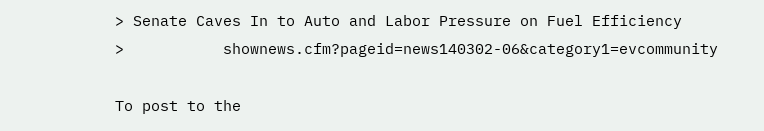> Senate Caves In to Auto and Labor Pressure on Fuel Efficiency
>           shownews.cfm?pageid=news140302-06&category1=evcommunity

To post to the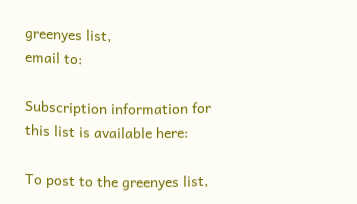greenyes list,
email to:

Subscription information for
this list is available here:

To post to the greenyes list,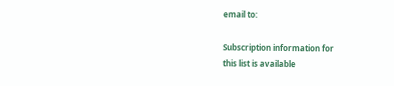email to:

Subscription information for
this list is available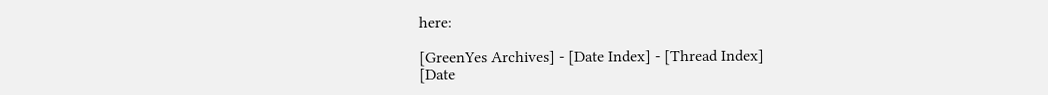here:

[GreenYes Archives] - [Date Index] - [Thread Index]
[Date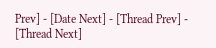Prev] - [Date Next] - [Thread Prev] - [Thread Next]